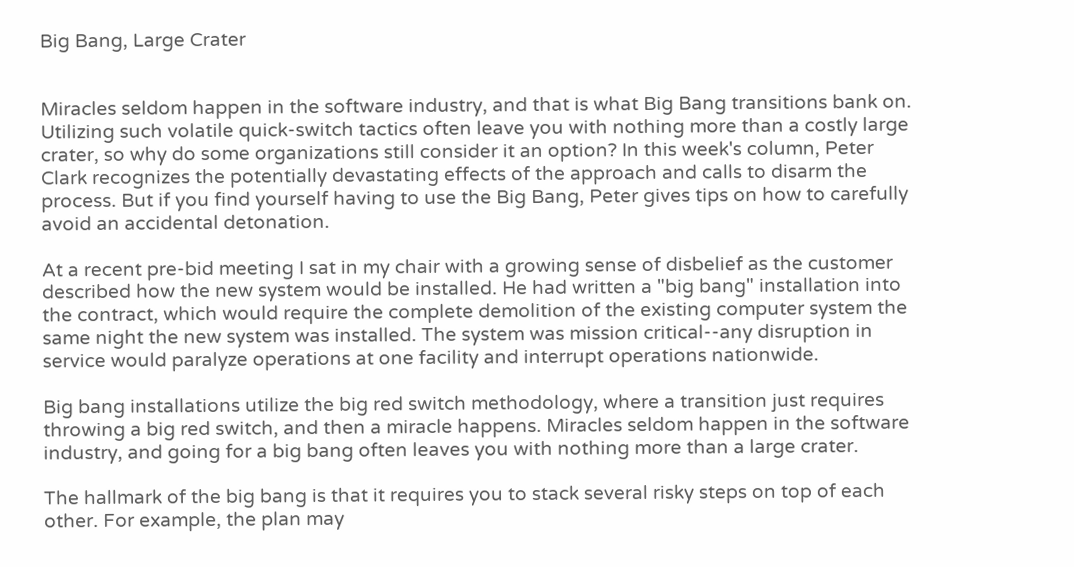Big Bang, Large Crater


Miracles seldom happen in the software industry, and that is what Big Bang transitions bank on. Utilizing such volatile quick-switch tactics often leave you with nothing more than a costly large crater, so why do some organizations still consider it an option? In this week's column, Peter Clark recognizes the potentially devastating effects of the approach and calls to disarm the process. But if you find yourself having to use the Big Bang, Peter gives tips on how to carefully avoid an accidental detonation.

At a recent pre-bid meeting I sat in my chair with a growing sense of disbelief as the customer described how the new system would be installed. He had written a "big bang" installation into the contract, which would require the complete demolition of the existing computer system the same night the new system was installed. The system was mission critical--any disruption in service would paralyze operations at one facility and interrupt operations nationwide.

Big bang installations utilize the big red switch methodology, where a transition just requires throwing a big red switch, and then a miracle happens. Miracles seldom happen in the software industry, and going for a big bang often leaves you with nothing more than a large crater.

The hallmark of the big bang is that it requires you to stack several risky steps on top of each other. For example, the plan may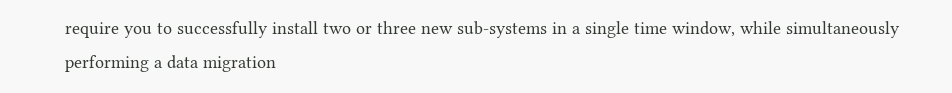require you to successfully install two or three new sub-systems in a single time window, while simultaneously performing a data migration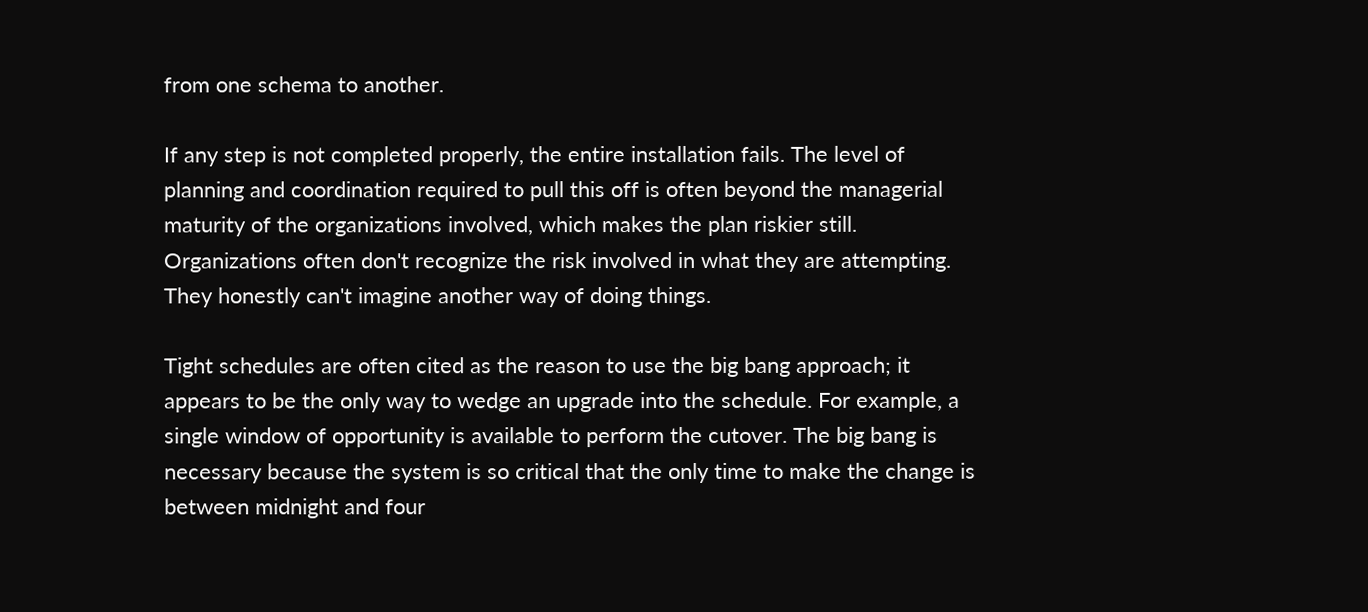from one schema to another.

If any step is not completed properly, the entire installation fails. The level of planning and coordination required to pull this off is often beyond the managerial maturity of the organizations involved, which makes the plan riskier still. Organizations often don't recognize the risk involved in what they are attempting. They honestly can't imagine another way of doing things.

Tight schedules are often cited as the reason to use the big bang approach; it appears to be the only way to wedge an upgrade into the schedule. For example, a single window of opportunity is available to perform the cutover. The big bang is necessary because the system is so critical that the only time to make the change is between midnight and four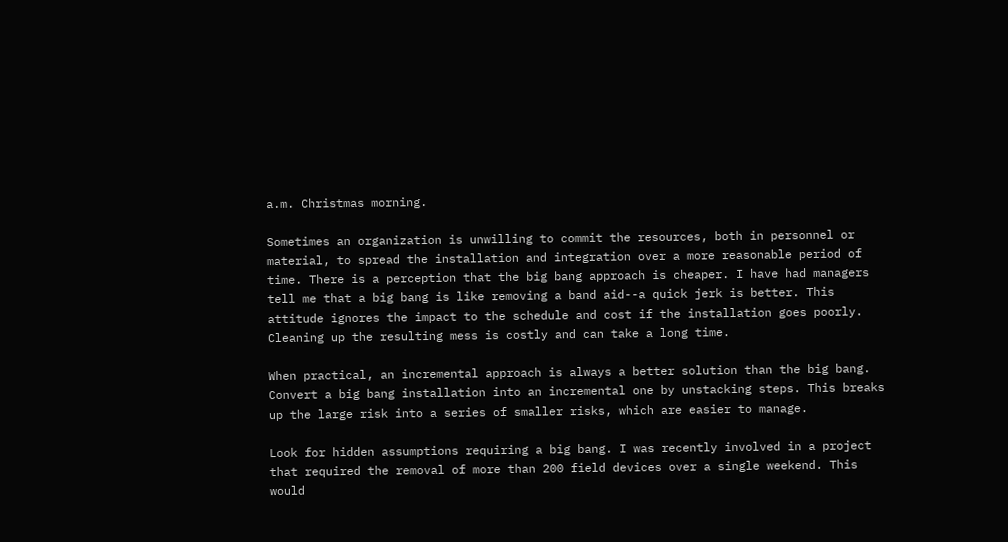a.m. Christmas morning.

Sometimes an organization is unwilling to commit the resources, both in personnel or material, to spread the installation and integration over a more reasonable period of time. There is a perception that the big bang approach is cheaper. I have had managers tell me that a big bang is like removing a band aid--a quick jerk is better. This attitude ignores the impact to the schedule and cost if the installation goes poorly. Cleaning up the resulting mess is costly and can take a long time.

When practical, an incremental approach is always a better solution than the big bang. Convert a big bang installation into an incremental one by unstacking steps. This breaks up the large risk into a series of smaller risks, which are easier to manage.

Look for hidden assumptions requiring a big bang. I was recently involved in a project that required the removal of more than 200 field devices over a single weekend. This would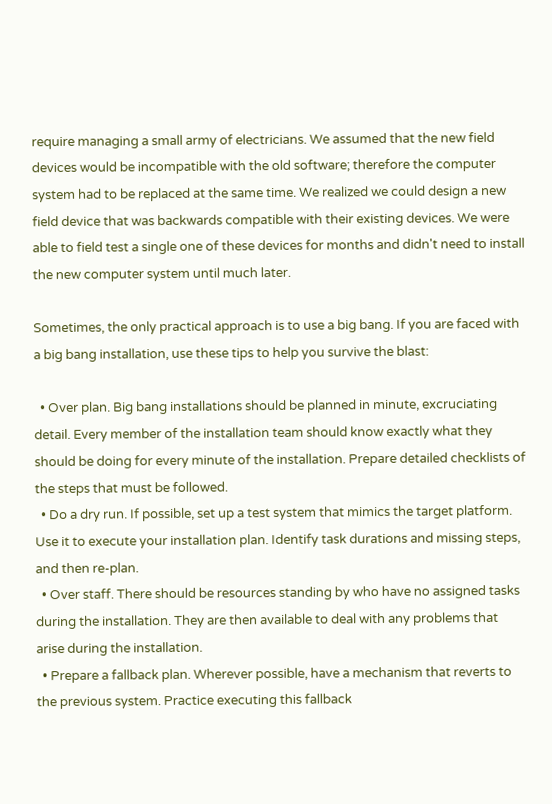require managing a small army of electricians. We assumed that the new field devices would be incompatible with the old software; therefore the computer system had to be replaced at the same time. We realized we could design a new field device that was backwards compatible with their existing devices. We were able to field test a single one of these devices for months and didn't need to install the new computer system until much later.

Sometimes, the only practical approach is to use a big bang. If you are faced with a big bang installation, use these tips to help you survive the blast:

  • Over plan. Big bang installations should be planned in minute, excruciating detail. Every member of the installation team should know exactly what they should be doing for every minute of the installation. Prepare detailed checklists of the steps that must be followed.
  • Do a dry run. If possible, set up a test system that mimics the target platform. Use it to execute your installation plan. Identify task durations and missing steps, and then re-plan.
  • Over staff. There should be resources standing by who have no assigned tasks during the installation. They are then available to deal with any problems that arise during the installation.
  • Prepare a fallback plan. Wherever possible, have a mechanism that reverts to the previous system. Practice executing this fallback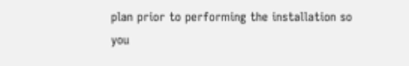plan prior to performing the installation so you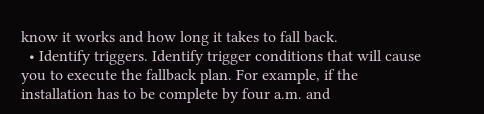know it works and how long it takes to fall back.
  • Identify triggers. Identify trigger conditions that will cause you to execute the fallback plan. For example, if the installation has to be complete by four a.m. and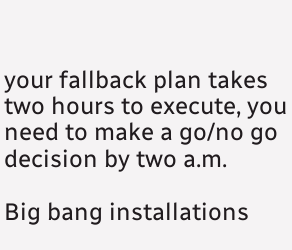your fallback plan takes two hours to execute, you need to make a go/no go decision by two a.m.

Big bang installations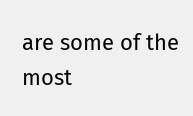are some of the most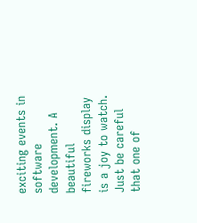exciting events in software development. A beautiful fireworks display is a joy to watch. Just be careful that one of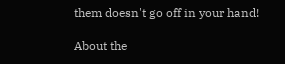them doesn't go off in your hand!

About the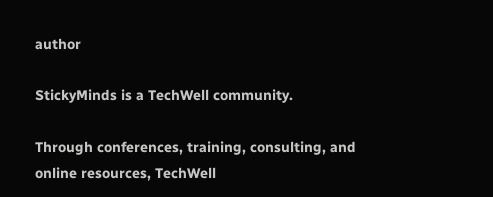author

StickyMinds is a TechWell community.

Through conferences, training, consulting, and online resources, TechWell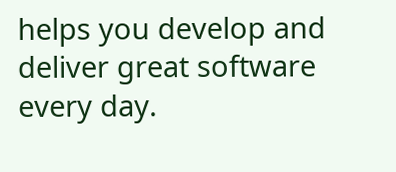helps you develop and deliver great software every day.